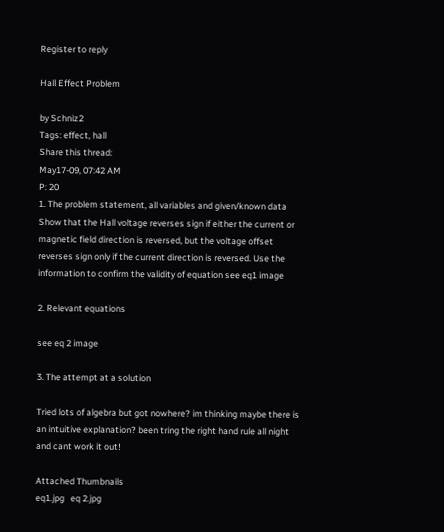Register to reply

Hall Effect Problem

by Schniz2
Tags: effect, hall
Share this thread:
May17-09, 07:42 AM
P: 20
1. The problem statement, all variables and given/known data
Show that the Hall voltage reverses sign if either the current or magnetic field direction is reversed, but the voltage offset reverses sign only if the current direction is reversed. Use the information to confirm the validity of equation see eq1 image

2. Relevant equations

see eq 2 image

3. The attempt at a solution

Tried lots of algebra but got nowhere? im thinking maybe there is an intuitive explanation? been tring the right hand rule all night and cant work it out!

Attached Thumbnails
eq1.jpg   eq 2.jpg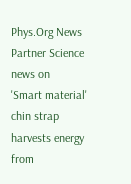Phys.Org News Partner Science news on
'Smart material' chin strap harvests energy from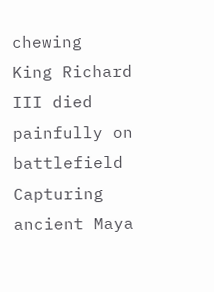chewing
King Richard III died painfully on battlefield
Capturing ancient Maya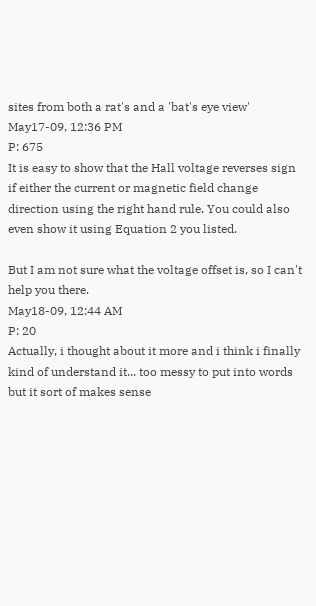sites from both a rat's and a 'bat's eye view'
May17-09, 12:36 PM
P: 675
It is easy to show that the Hall voltage reverses sign if either the current or magnetic field change direction using the right hand rule. You could also even show it using Equation 2 you listed.

But I am not sure what the voltage offset is, so I can't help you there.
May18-09, 12:44 AM
P: 20
Actually, i thought about it more and i think i finally kind of understand it... too messy to put into words but it sort of makes sense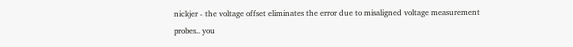nickjer - the voltage offset eliminates the error due to misaligned voltage measurement probes.. you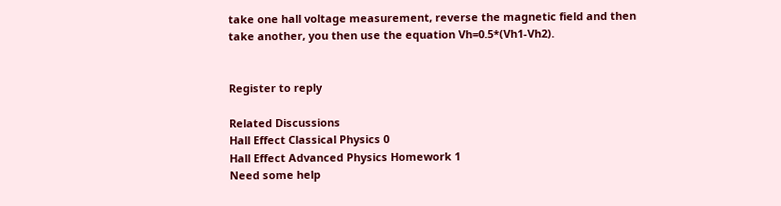take one hall voltage measurement, reverse the magnetic field and then take another, you then use the equation Vh=0.5*(Vh1-Vh2).


Register to reply

Related Discussions
Hall Effect Classical Physics 0
Hall Effect Advanced Physics Homework 1
Need some help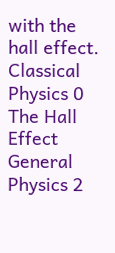with the hall effect. Classical Physics 0
The Hall Effect General Physics 2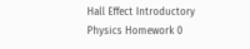Hall Effect Introductory Physics Homework 0